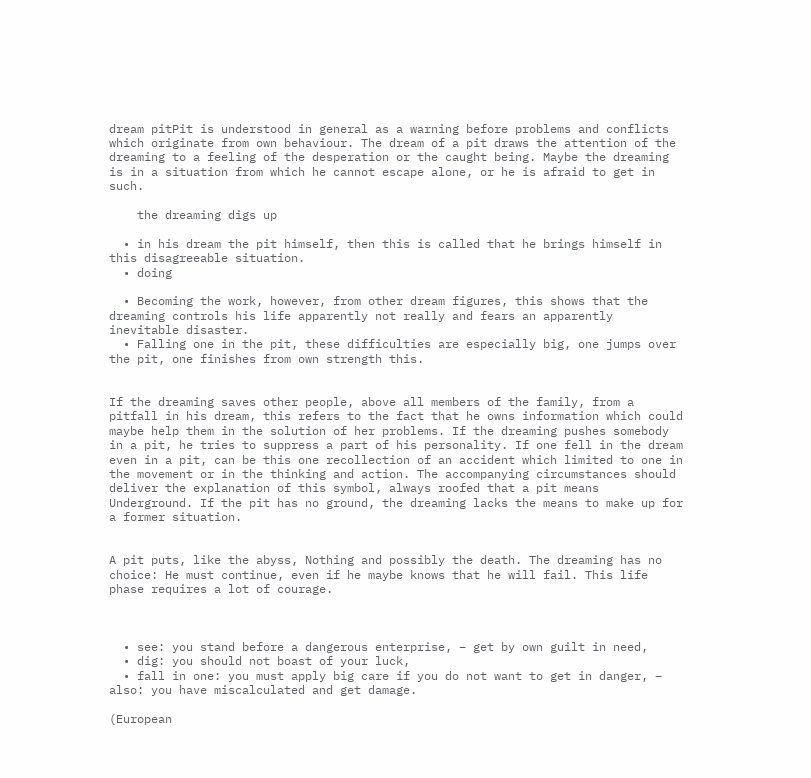dream pitPit is understood in general as a warning before problems and conflicts which originate from own behaviour. The dream of a pit draws the attention of the dreaming to a feeling of the desperation or the caught being. Maybe the dreaming is in a situation from which he cannot escape alone, or he is afraid to get in such.

    the dreaming digs up

  • in his dream the pit himself, then this is called that he brings himself in this disagreeable situation.
  • doing

  • Becoming the work, however, from other dream figures, this shows that the dreaming controls his life apparently not really and fears an apparently inevitable disaster.
  • Falling one in the pit, these difficulties are especially big, one jumps over the pit, one finishes from own strength this.


If the dreaming saves other people, above all members of the family, from a pitfall in his dream, this refers to the fact that he owns information which could maybe help them in the solution of her problems. If the dreaming pushes somebody in a pit, he tries to suppress a part of his personality. If one fell in the dream even in a pit, can be this one recollection of an accident which limited to one in the movement or in the thinking and action. The accompanying circumstances should deliver the explanation of this symbol, always roofed that a pit means Underground. If the pit has no ground, the dreaming lacks the means to make up for a former situation.


A pit puts, like the abyss, Nothing and possibly the death. The dreaming has no choice: He must continue, even if he maybe knows that he will fail. This life phase requires a lot of courage.



  • see: you stand before a dangerous enterprise, – get by own guilt in need,
  • dig: you should not boast of your luck,
  • fall in one: you must apply big care if you do not want to get in danger, – also: you have miscalculated and get damage.

(European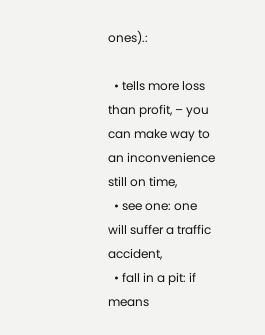ones).:

  • tells more loss than profit, – you can make way to an inconvenience still on time,
  • see one: one will suffer a traffic accident,
  • fall in a pit: if means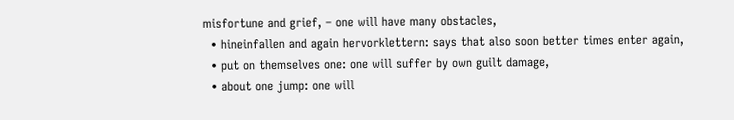misfortune and grief, – one will have many obstacles,
  • hineinfallen and again hervorklettern: says that also soon better times enter again,
  • put on themselves one: one will suffer by own guilt damage,
  • about one jump: one will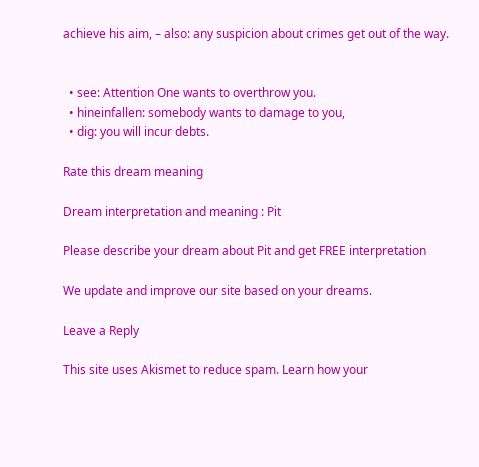achieve his aim, – also: any suspicion about crimes get out of the way.


  • see: Attention One wants to overthrow you.
  • hineinfallen: somebody wants to damage to you,
  • dig: you will incur debts.

Rate this dream meaning

Dream interpretation and meaning : Pit

Please describe your dream about Pit and get FREE interpretation

We update and improve our site based on your dreams.

Leave a Reply

This site uses Akismet to reduce spam. Learn how your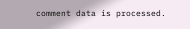comment data is processed.